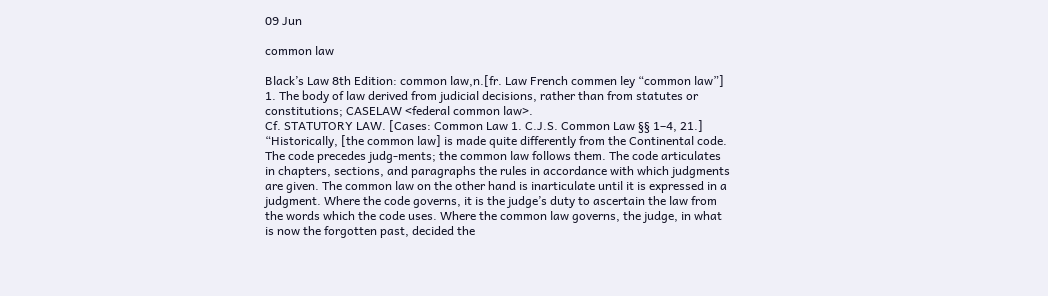09 Jun

common law

Black’s Law 8th Edition: common law,n.[fr. Law French commen ley “common law”] 1. The body of law derived from judicial decisions, rather than from statutes or constitutions; CASELAW <federal common law>.
Cf. STATUTORY LAW. [Cases: Common Law 1. C.J.S. Common Law §§ 1–4, 21.] “Historically, [the common law] is made quite differently from the Continental code. The code precedes judg-ments; the common law follows them. The code articulates in chapters, sections, and paragraphs the rules in accordance with which judgments are given. The common law on the other hand is inarticulate until it is expressed in a judgment. Where the code governs, it is the judge’s duty to ascertain the law from the words which the code uses. Where the common law governs, the judge, in what is now the forgotten past, decided the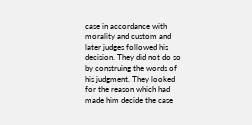case in accordance with morality and custom and later judges followed his decision. They did not do so by construing the words of his judgment. They looked for the reason which had made him decide the case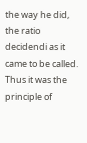the way he did, the ratio decidendi as it came to be called. Thus it was the principle of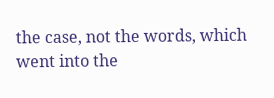the case, not the words, which went into the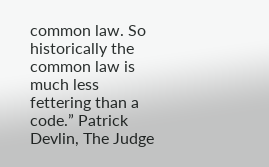common law. So historically the common law is much less fettering than a code.” Patrick Devlin, The Judge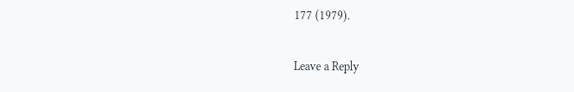177 (1979).

Leave a Reply